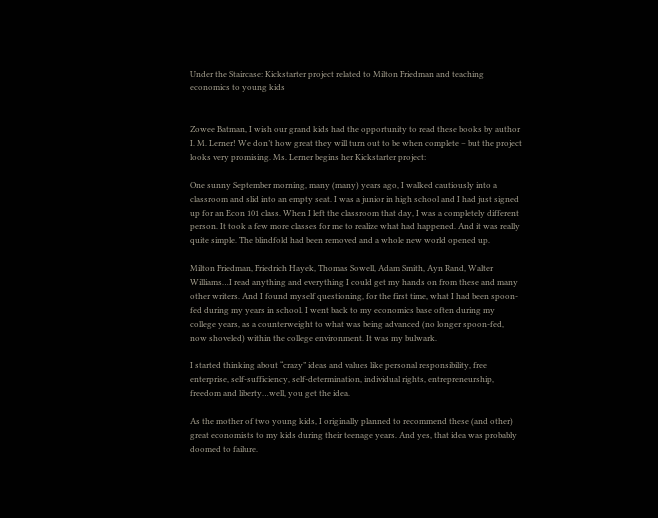Under the Staircase: Kickstarter project related to Milton Friedman and teaching economics to young kids


Zowee Batman, I wish our grand kids had the opportunity to read these books by author I. M. Lerner! We don’t how great they will turn out to be when complete – but the project looks very promising. Ms. Lerner begins her Kickstarter project:

One sunny September morning, many (many) years ago, I walked cautiously into a classroom and slid into an empty seat. I was a junior in high school and I had just signed up for an Econ 101 class. When I left the classroom that day, I was a completely different person. It took a few more classes for me to realize what had happened. And it was really quite simple. The blindfold had been removed and a whole new world opened up.

Milton Friedman, Friedrich Hayek, Thomas Sowell, Adam Smith, Ayn Rand, Walter Williams…I read anything and everything I could get my hands on from these and many other writers. And I found myself questioning, for the first time, what I had been spoon-fed during my years in school. I went back to my economics base often during my college years, as a counterweight to what was being advanced (no longer spoon-fed, now shoveled) within the college environment. It was my bulwark.

I started thinking about “crazy” ideas and values like personal responsibility, free enterprise, self-sufficiency, self-determination, individual rights, entrepreneurship, freedom and liberty…well, you get the idea.

As the mother of two young kids, I originally planned to recommend these (and other) great economists to my kids during their teenage years. And yes, that idea was probably doomed to failure.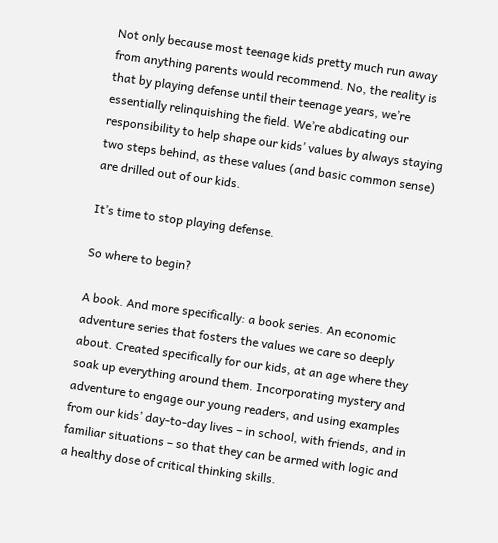Not only because most teenage kids pretty much run away from anything parents would recommend. No, the reality is that by playing defense until their teenage years, we’re essentially relinquishing the field. We’re abdicating our responsibility to help shape our kids’ values by always staying two steps behind, as these values (and basic common sense) are drilled out of our kids.

It’s time to stop playing defense.

So where to begin?

A book. And more specifically: a book series. An economic adventure series that fosters the values we care so deeply about. Created specifically for our kids, at an age where they soak up everything around them. Incorporating mystery and adventure to engage our young readers, and using examples from our kids’ day-to-day lives – in school, with friends, and in familiar situations – so that they can be armed with logic and a healthy dose of critical thinking skills.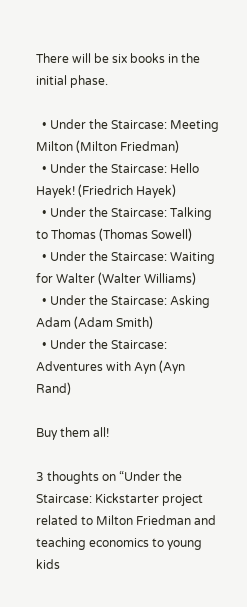There will be six books in the initial phase.

  • Under the Staircase: Meeting Milton (Milton Friedman)
  • Under the Staircase: Hello Hayek! (Friedrich Hayek)
  • Under the Staircase: Talking to Thomas (Thomas Sowell)
  • Under the Staircase: Waiting for Walter (Walter Williams)
  • Under the Staircase: Asking Adam (Adam Smith)
  • Under the Staircase: Adventures with Ayn (Ayn Rand)

Buy them all!

3 thoughts on “Under the Staircase: Kickstarter project related to Milton Friedman and teaching economics to young kids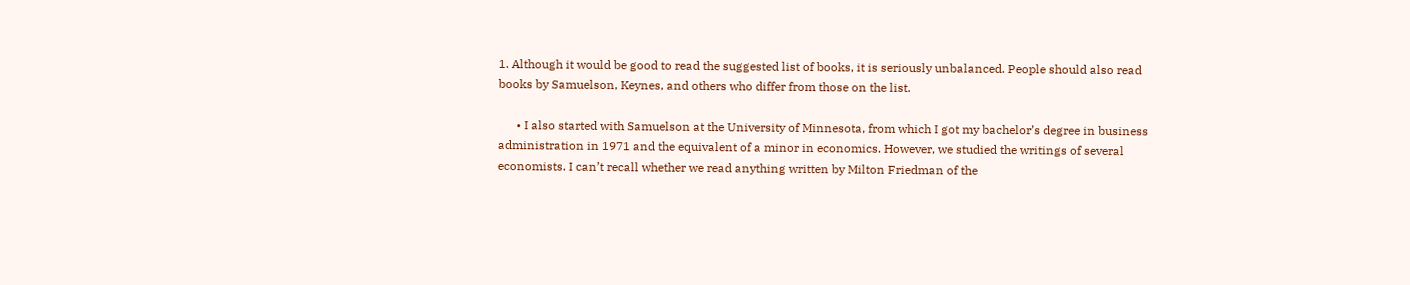1. Although it would be good to read the suggested list of books, it is seriously unbalanced. People should also read books by Samuelson, Keynes, and others who differ from those on the list.

      • I also started with Samuelson at the University of Minnesota, from which I got my bachelor’s degree in business administration in 1971 and the equivalent of a minor in economics. However, we studied the writings of several economists. I can’t recall whether we read anything written by Milton Friedman of the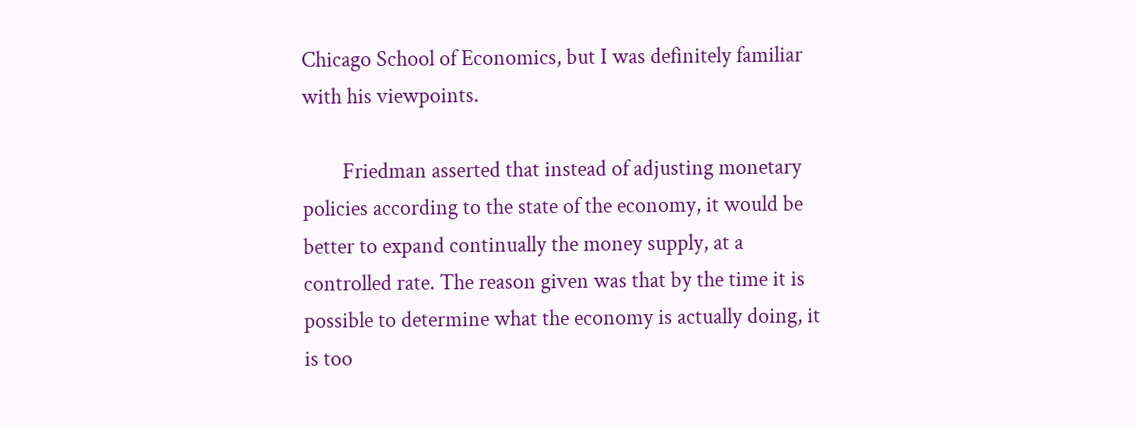Chicago School of Economics, but I was definitely familiar with his viewpoints.

        Friedman asserted that instead of adjusting monetary policies according to the state of the economy, it would be better to expand continually the money supply, at a controlled rate. The reason given was that by the time it is possible to determine what the economy is actually doing, it is too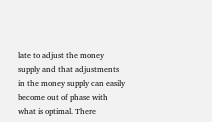late to adjust the money supply and that adjustments in the money supply can easily become out of phase with what is optimal. There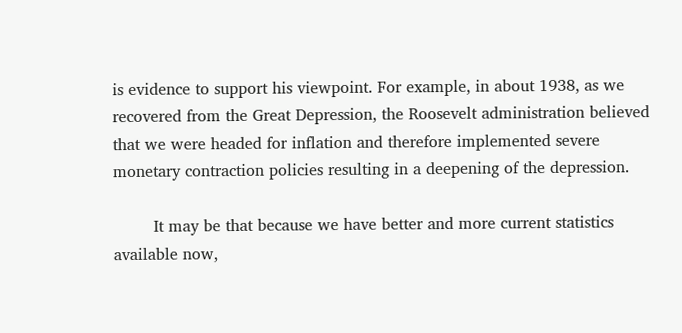is evidence to support his viewpoint. For example, in about 1938, as we recovered from the Great Depression, the Roosevelt administration believed that we were headed for inflation and therefore implemented severe monetary contraction policies resulting in a deepening of the depression.

        It may be that because we have better and more current statistics available now,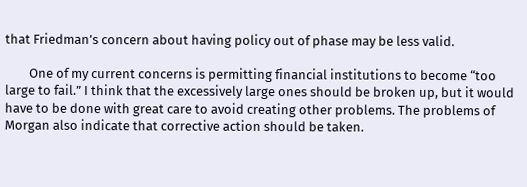that Friedman’s concern about having policy out of phase may be less valid.

        One of my current concerns is permitting financial institutions to become “too large to fail.” I think that the excessively large ones should be broken up, but it would have to be done with great care to avoid creating other problems. The problems of Morgan also indicate that corrective action should be taken.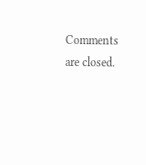Comments are closed.